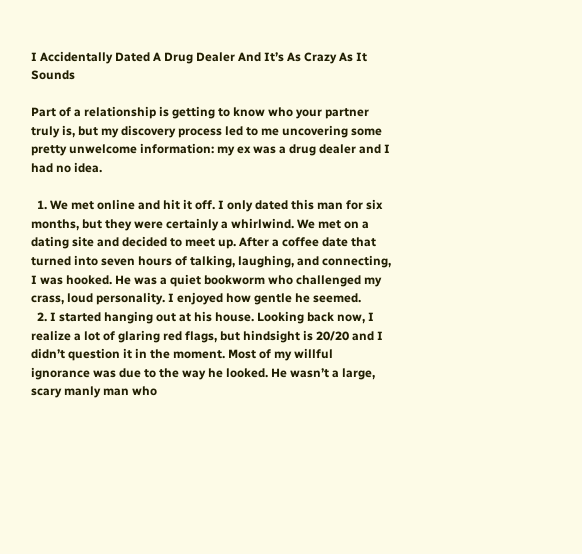I Accidentally Dated A Drug Dealer And It’s As Crazy As It Sounds

Part of a relationship is getting to know who your partner truly is, but my discovery process led to me uncovering some pretty unwelcome information: my ex was a drug dealer and I had no idea.

  1. We met online and hit it off. I only dated this man for six months, but they were certainly a whirlwind. We met on a dating site and decided to meet up. After a coffee date that turned into seven hours of talking, laughing, and connecting, I was hooked. He was a quiet bookworm who challenged my crass, loud personality. I enjoyed how gentle he seemed.
  2. I started hanging out at his house. Looking back now, I realize a lot of glaring red flags, but hindsight is 20/20 and I didn’t question it in the moment. Most of my willful ignorance was due to the way he looked. He wasn’t a large, scary manly man who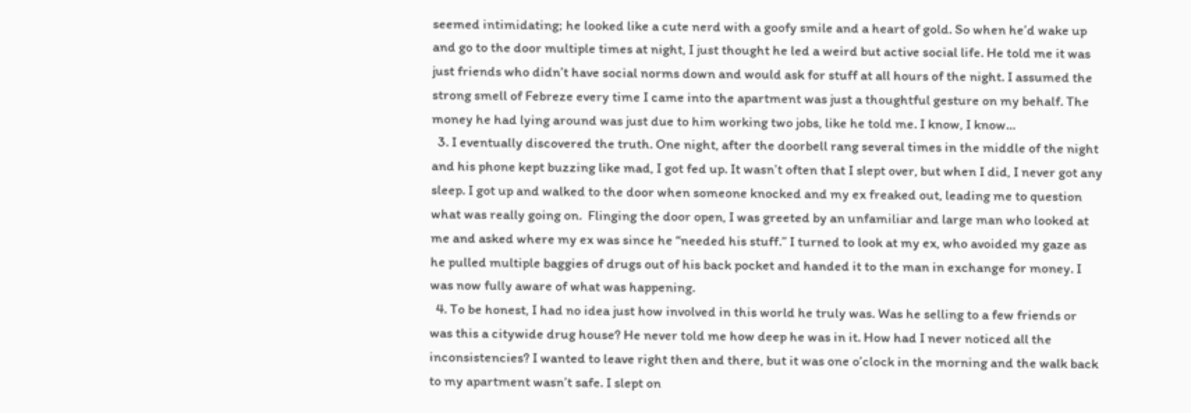seemed intimidating; he looked like a cute nerd with a goofy smile and a heart of gold. So when he’d wake up and go to the door multiple times at night, I just thought he led a weird but active social life. He told me it was just friends who didn’t have social norms down and would ask for stuff at all hours of the night. I assumed the strong smell of Febreze every time I came into the apartment was just a thoughtful gesture on my behalf. The money he had lying around was just due to him working two jobs, like he told me. I know, I know…
  3. I eventually discovered the truth. One night, after the doorbell rang several times in the middle of the night and his phone kept buzzing like mad, I got fed up. It wasn’t often that I slept over, but when I did, I never got any sleep. I got up and walked to the door when someone knocked and my ex freaked out, leading me to question what was really going on.  Flinging the door open, I was greeted by an unfamiliar and large man who looked at me and asked where my ex was since he “needed his stuff.” I turned to look at my ex, who avoided my gaze as he pulled multiple baggies of drugs out of his back pocket and handed it to the man in exchange for money. I was now fully aware of what was happening.
  4. To be honest, I had no idea just how involved in this world he truly was. Was he selling to a few friends or was this a citywide drug house? He never told me how deep he was in it. How had I never noticed all the inconsistencies? I wanted to leave right then and there, but it was one o’clock in the morning and the walk back to my apartment wasn’t safe. I slept on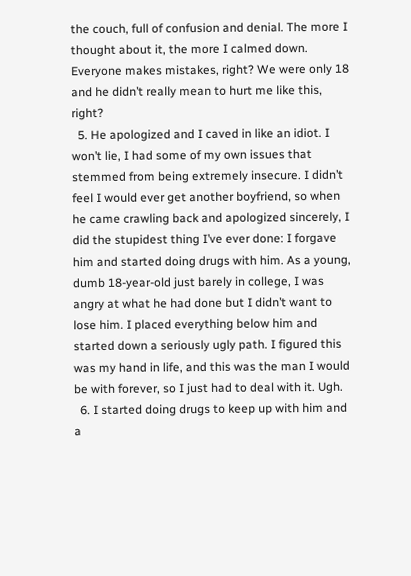the couch, full of confusion and denial. The more I thought about it, the more I calmed down. Everyone makes mistakes, right? We were only 18 and he didn’t really mean to hurt me like this, right?
  5. He apologized and I caved in like an idiot. I won’t lie, I had some of my own issues that stemmed from being extremely insecure. I didn’t feel I would ever get another boyfriend, so when he came crawling back and apologized sincerely, I did the stupidest thing I’ve ever done: I forgave him and started doing drugs with him. As a young, dumb 18-year-old just barely in college, I was angry at what he had done but I didn’t want to lose him. I placed everything below him and started down a seriously ugly path. I figured this was my hand in life, and this was the man I would be with forever, so I just had to deal with it. Ugh.
  6. I started doing drugs to keep up with him and a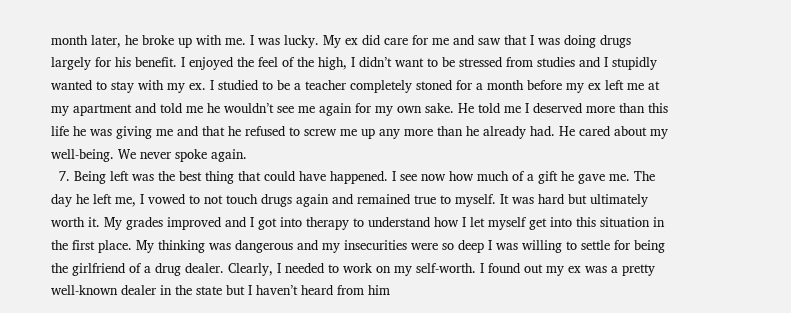month later, he broke up with me. I was lucky. My ex did care for me and saw that I was doing drugs largely for his benefit. I enjoyed the feel of the high, I didn’t want to be stressed from studies and I stupidly wanted to stay with my ex. I studied to be a teacher completely stoned for a month before my ex left me at my apartment and told me he wouldn’t see me again for my own sake. He told me I deserved more than this life he was giving me and that he refused to screw me up any more than he already had. He cared about my well-being. We never spoke again.
  7. Being left was the best thing that could have happened. I see now how much of a gift he gave me. The day he left me, I vowed to not touch drugs again and remained true to myself. It was hard but ultimately worth it. My grades improved and I got into therapy to understand how I let myself get into this situation in the first place. My thinking was dangerous and my insecurities were so deep I was willing to settle for being the girlfriend of a drug dealer. Clearly, I needed to work on my self-worth. I found out my ex was a pretty well-known dealer in the state but I haven’t heard from him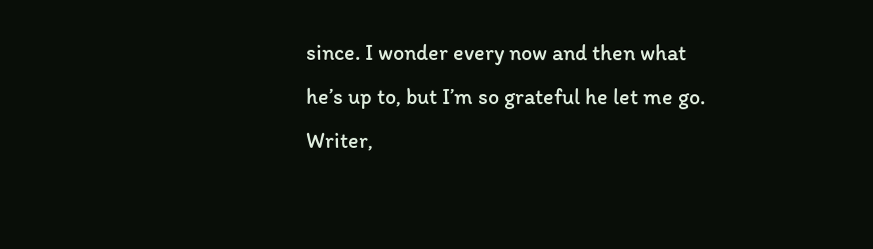since. I wonder every now and then what he’s up to, but I’m so grateful he let me go.
Writer,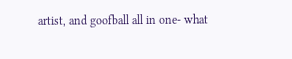artist, and goofball all in one- what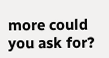more could you ask for?